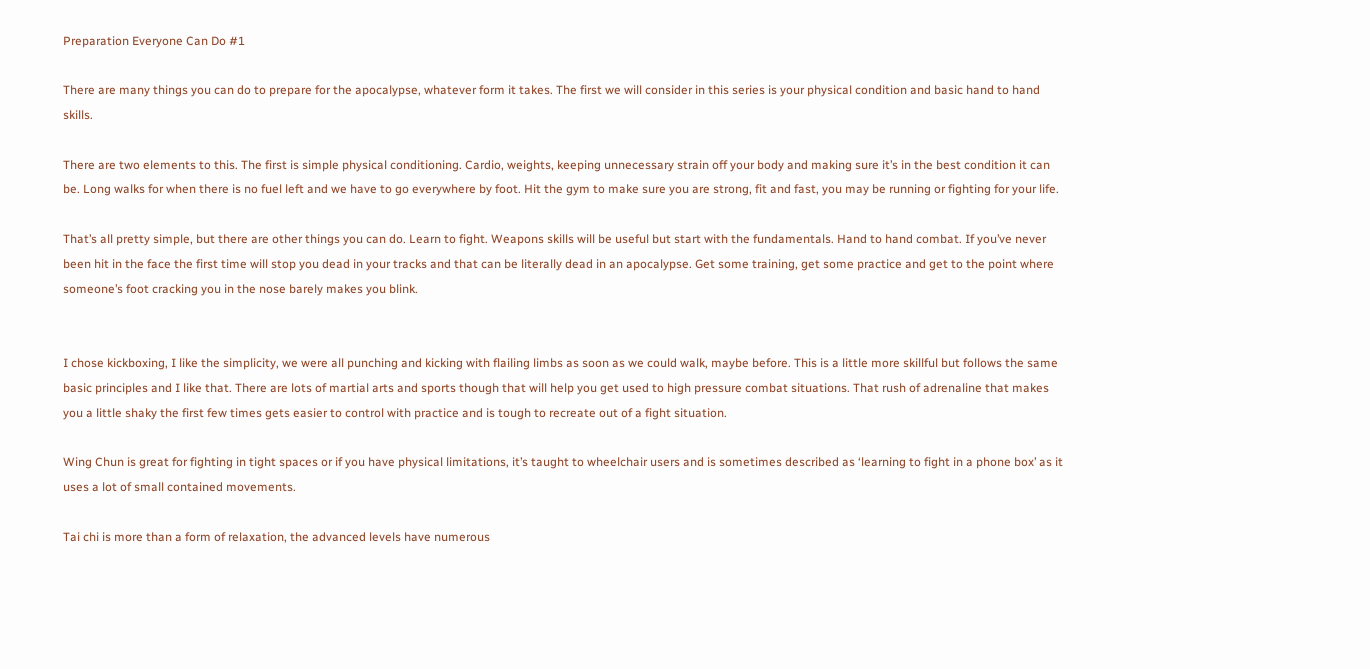Preparation Everyone Can Do #1

There are many things you can do to prepare for the apocalypse, whatever form it takes. The first we will consider in this series is your physical condition and basic hand to hand skills.

There are two elements to this. The first is simple physical conditioning. Cardio, weights, keeping unnecessary strain off your body and making sure it’s in the best condition it can be. Long walks for when there is no fuel left and we have to go everywhere by foot. Hit the gym to make sure you are strong, fit and fast, you may be running or fighting for your life.

That’s all pretty simple, but there are other things you can do. Learn to fight. Weapons skills will be useful but start with the fundamentals. Hand to hand combat. If you’ve never been hit in the face the first time will stop you dead in your tracks and that can be literally dead in an apocalypse. Get some training, get some practice and get to the point where someone’s foot cracking you in the nose barely makes you blink.


I chose kickboxing, I like the simplicity, we were all punching and kicking with flailing limbs as soon as we could walk, maybe before. This is a little more skillful but follows the same basic principles and I like that. There are lots of martial arts and sports though that will help you get used to high pressure combat situations. That rush of adrenaline that makes you a little shaky the first few times gets easier to control with practice and is tough to recreate out of a fight situation.

Wing Chun is great for fighting in tight spaces or if you have physical limitations, it’s taught to wheelchair users and is sometimes described as ‘learning to fight in a phone box’ as it uses a lot of small contained movements.

Tai chi is more than a form of relaxation, the advanced levels have numerous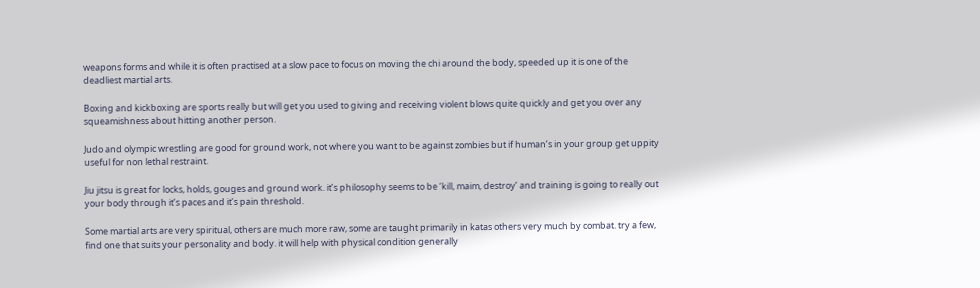weapons forms and while it is often practised at a slow pace to focus on moving the chi around the body, speeded up it is one of the deadliest martial arts.

Boxing and kickboxing are sports really but will get you used to giving and receiving violent blows quite quickly and get you over any squeamishness about hitting another person.

Judo and olympic wrestling are good for ground work, not where you want to be against zombies but if human’s in your group get uppity useful for non lethal restraint.

Jiu jitsu is great for locks, holds, gouges and ground work. it’s philosophy seems to be ‘kill, maim, destroy’ and training is going to really out your body through it’s paces and it’s pain threshold.

Some martial arts are very spiritual, others are much more raw, some are taught primarily in katas others very much by combat. try a few, find one that suits your personality and body. it will help with physical condition generally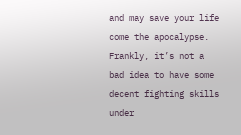and may save your life come the apocalypse. Frankly, it’s not a bad idea to have some decent fighting skills under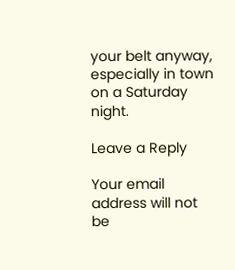your belt anyway, especially in town on a Saturday night.

Leave a Reply

Your email address will not be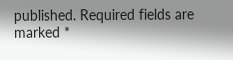published. Required fields are marked *